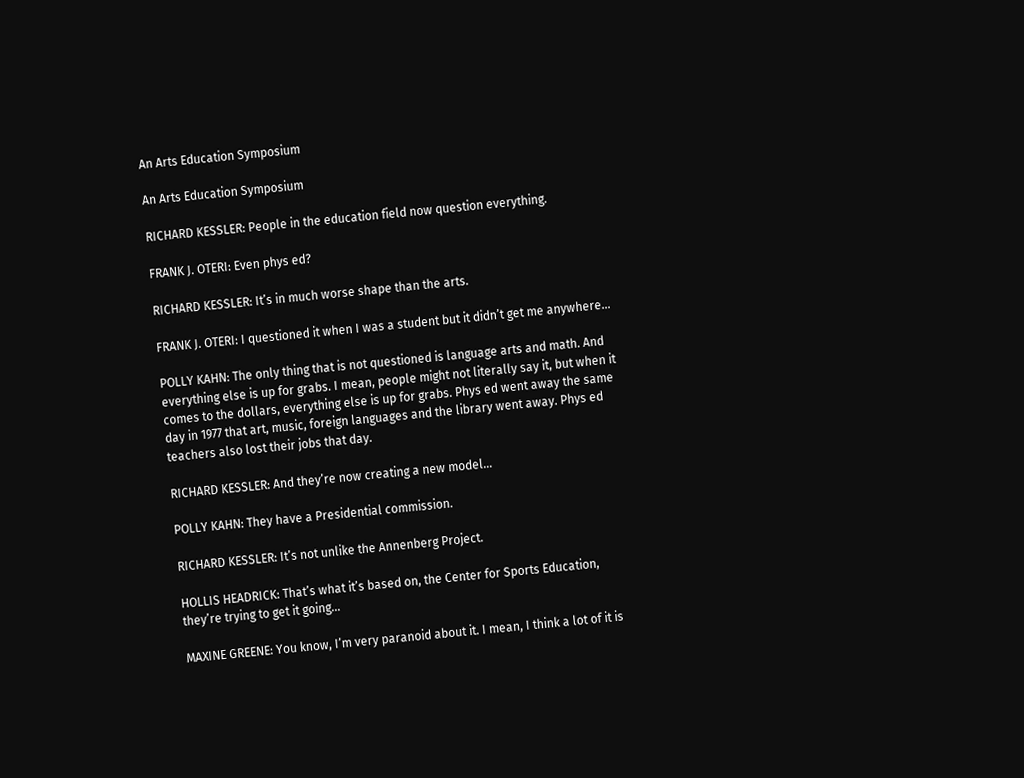An Arts Education Symposium

An Arts Education Symposium

RICHARD KESSLER: People in the education field now question everything.

FRANK J. OTERI: Even phys ed?

RICHARD KESSLER: It’s in much worse shape than the arts.

FRANK J. OTERI: I questioned it when I was a student but it didn’t get me anywhere…

POLLY KAHN: The only thing that is not questioned is language arts and math. And everything else is up for grabs. I mean, people might not literally say it, but when it comes to the dollars, everything else is up for grabs. Phys ed went away the same day in 1977 that art, music, foreign languages and the library went away. Phys ed teachers also lost their jobs that day.

RICHARD KESSLER: And they’re now creating a new model…

POLLY KAHN: They have a Presidential commission.

RICHARD KESSLER: It’s not unlike the Annenberg Project.

HOLLIS HEADRICK: That’s what it’s based on, the Center for Sports Education, they’re trying to get it going…

MAXINE GREENE: You know, I’m very paranoid about it. I mean, I think a lot of it is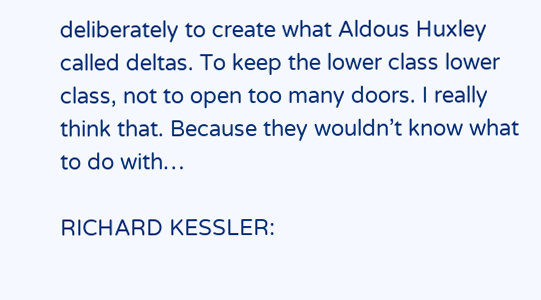deliberately to create what Aldous Huxley called deltas. To keep the lower class lower class, not to open too many doors. I really think that. Because they wouldn’t know what to do with…

RICHARD KESSLER: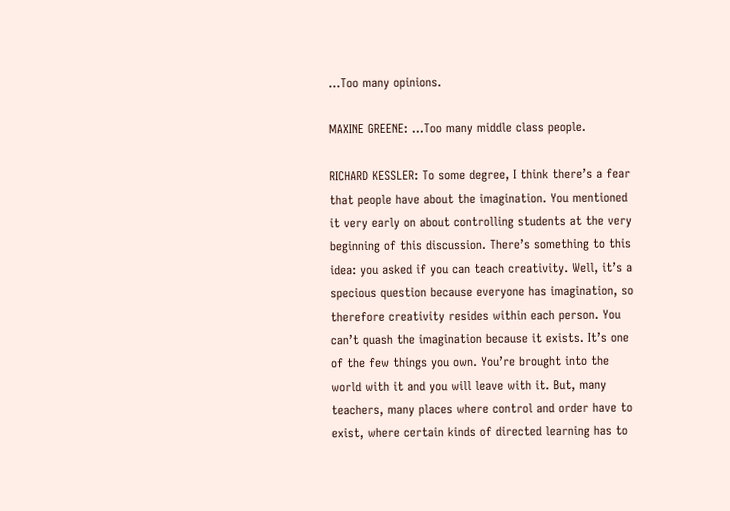…Too many opinions.

MAXINE GREENE: …Too many middle class people.

RICHARD KESSLER: To some degree, I think there’s a fear that people have about the imagination. You mentioned it very early on about controlling students at the very beginning of this discussion. There’s something to this idea: you asked if you can teach creativity. Well, it’s a specious question because everyone has imagination, so therefore creativity resides within each person. You can’t quash the imagination because it exists. It’s one of the few things you own. You’re brought into the world with it and you will leave with it. But, many teachers, many places where control and order have to exist, where certain kinds of directed learning has to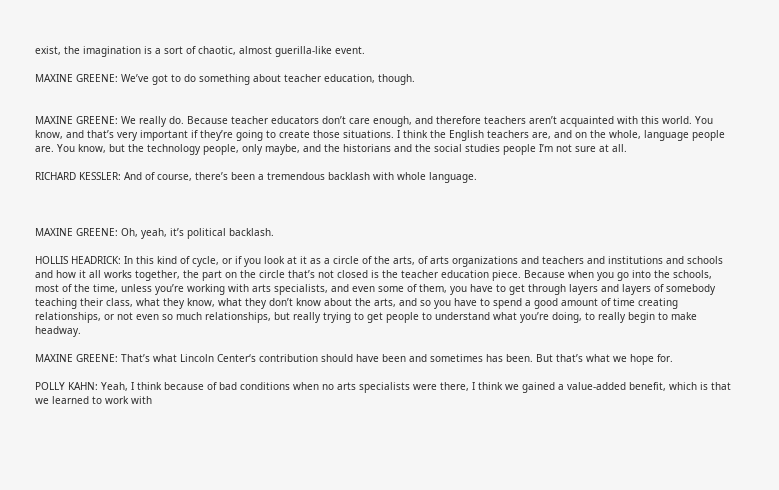exist, the imagination is a sort of chaotic, almost guerilla-like event.

MAXINE GREENE: We’ve got to do something about teacher education, though.


MAXINE GREENE: We really do. Because teacher educators don’t care enough, and therefore teachers aren’t acquainted with this world. You know, and that’s very important if they’re going to create those situations. I think the English teachers are, and on the whole, language people are. You know, but the technology people, only maybe, and the historians and the social studies people I’m not sure at all.

RICHARD KESSLER: And of course, there’s been a tremendous backlash with whole language.



MAXINE GREENE: Oh, yeah, it’s political backlash.

HOLLIS HEADRICK: In this kind of cycle, or if you look at it as a circle of the arts, of arts organizations and teachers and institutions and schools and how it all works together, the part on the circle that’s not closed is the teacher education piece. Because when you go into the schools, most of the time, unless you’re working with arts specialists, and even some of them, you have to get through layers and layers of somebody teaching their class, what they know, what they don’t know about the arts, and so you have to spend a good amount of time creating relationships, or not even so much relationships, but really trying to get people to understand what you’re doing, to really begin to make headway.

MAXINE GREENE: That’s what Lincoln Center‘s contribution should have been and sometimes has been. But that’s what we hope for.

POLLY KAHN: Yeah, I think because of bad conditions when no arts specialists were there, I think we gained a value-added benefit, which is that we learned to work with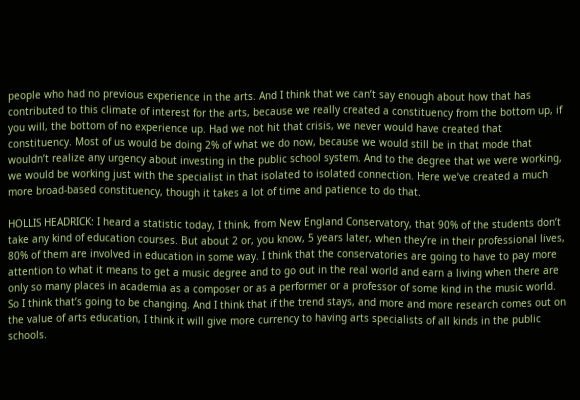people who had no previous experience in the arts. And I think that we can’t say enough about how that has contributed to this climate of interest for the arts, because we really created a constituency from the bottom up, if you will, the bottom of no experience up. Had we not hit that crisis, we never would have created that constituency. Most of us would be doing 2% of what we do now, because we would still be in that mode that wouldn’t realize any urgency about investing in the public school system. And to the degree that we were working, we would be working just with the specialist in that isolated to isolated connection. Here we’ve created a much more broad-based constituency, though it takes a lot of time and patience to do that.

HOLLIS HEADRICK: I heard a statistic today, I think, from New England Conservatory, that 90% of the students don’t take any kind of education courses. But about 2 or, you know, 5 years later, when they’re in their professional lives, 80% of them are involved in education in some way. I think that the conservatories are going to have to pay more attention to what it means to get a music degree and to go out in the real world and earn a living when there are only so many places in academia as a composer or as a performer or a professor of some kind in the music world. So I think that’s going to be changing. And I think that if the trend stays, and more and more research comes out on the value of arts education, I think it will give more currency to having arts specialists of all kinds in the public schools.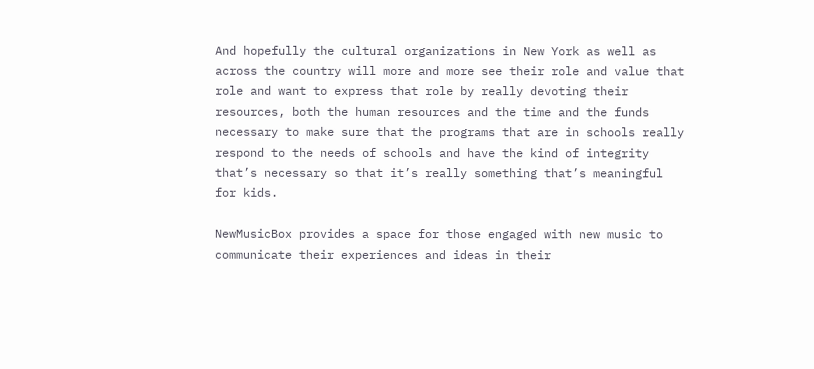And hopefully the cultural organizations in New York as well as across the country will more and more see their role and value that role and want to express that role by really devoting their resources, both the human resources and the time and the funds necessary to make sure that the programs that are in schools really respond to the needs of schools and have the kind of integrity that’s necessary so that it’s really something that’s meaningful for kids.

NewMusicBox provides a space for those engaged with new music to communicate their experiences and ideas in their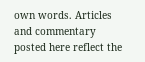own words. Articles and commentary posted here reflect the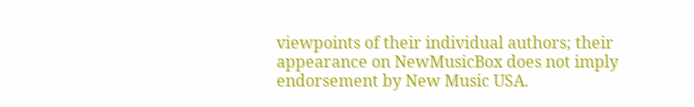viewpoints of their individual authors; their appearance on NewMusicBox does not imply endorsement by New Music USA.